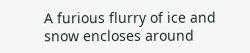A furious flurry of ice and snow encloses around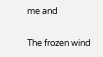me and

The frozen wind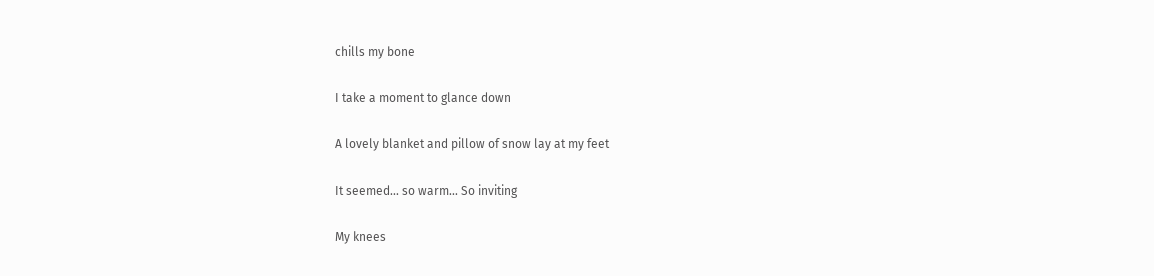chills my bone

I take a moment to glance down

A lovely blanket and pillow of snow lay at my feet

It seemed... so warm... So inviting

My knees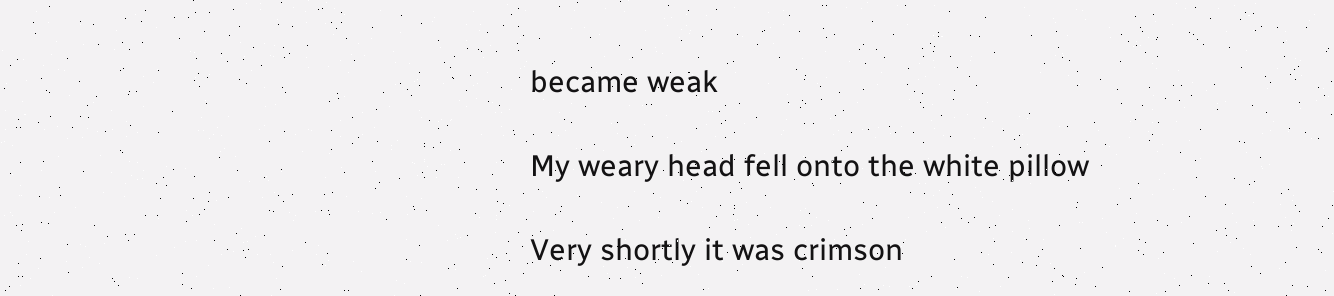became weak

My weary head fell onto the white pillow

Very shortly it was crimson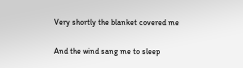Very shortly the blanket covered me

And the wind sang me to sleep